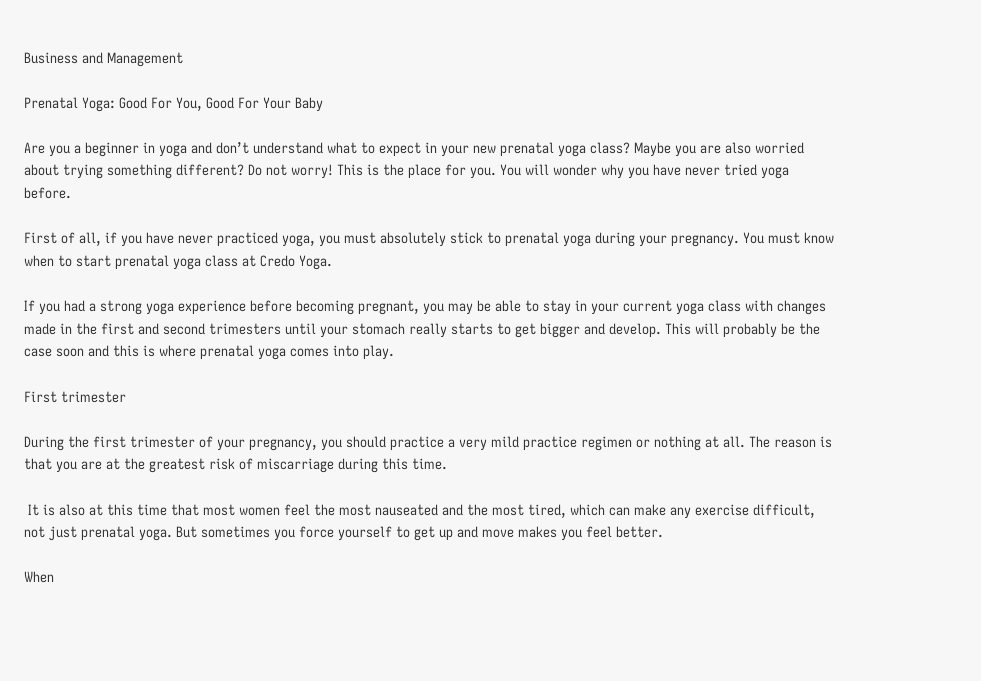Business and Management

Prenatal Yoga: Good For You, Good For Your Baby

Are you a beginner in yoga and don’t understand what to expect in your new prenatal yoga class? Maybe you are also worried about trying something different? Do not worry! This is the place for you. You will wonder why you have never tried yoga before.

First of all, if you have never practiced yoga, you must absolutely stick to prenatal yoga during your pregnancy. You must know when to start prenatal yoga class at Credo Yoga.

If you had a strong yoga experience before becoming pregnant, you may be able to stay in your current yoga class with changes made in the first and second trimesters until your stomach really starts to get bigger and develop. This will probably be the case soon and this is where prenatal yoga comes into play.

First trimester

During the first trimester of your pregnancy, you should practice a very mild practice regimen or nothing at all. The reason is that you are at the greatest risk of miscarriage during this time.

 It is also at this time that most women feel the most nauseated and the most tired, which can make any exercise difficult, not just prenatal yoga. But sometimes you force yourself to get up and move makes you feel better.

When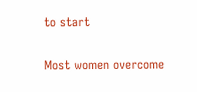to start

Most women overcome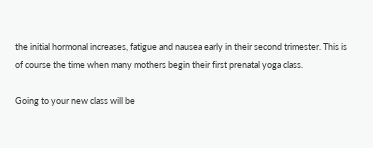the initial hormonal increases, fatigue and nausea early in their second trimester. This is of course the time when many mothers begin their first prenatal yoga class.

Going to your new class will be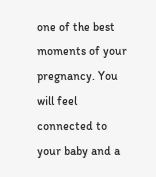one of the best moments of your pregnancy. You will feel connected to your baby and a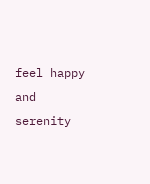feel happy and serenity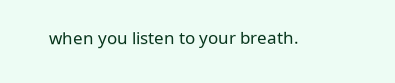when you listen to your breath.